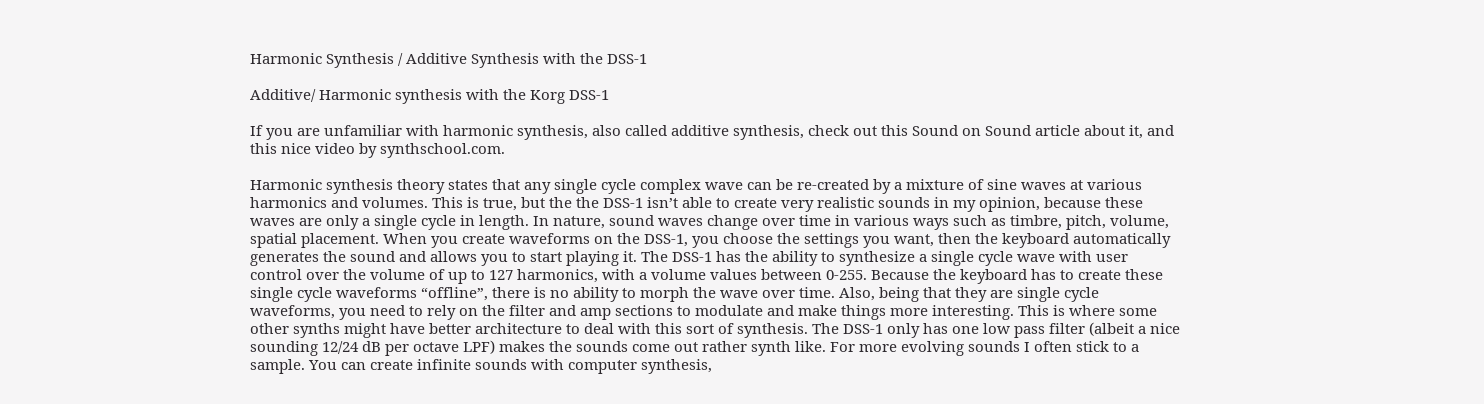Harmonic Synthesis / Additive Synthesis with the DSS-1

Additive/ Harmonic synthesis with the Korg DSS-1

If you are unfamiliar with harmonic synthesis, also called additive synthesis, check out this Sound on Sound article about it, and this nice video by synthschool.com.

Harmonic synthesis theory states that any single cycle complex wave can be re-created by a mixture of sine waves at various harmonics and volumes. This is true, but the the DSS-1 isn’t able to create very realistic sounds in my opinion, because these waves are only a single cycle in length. In nature, sound waves change over time in various ways such as timbre, pitch, volume, spatial placement. When you create waveforms on the DSS-1, you choose the settings you want, then the keyboard automatically generates the sound and allows you to start playing it. The DSS-1 has the ability to synthesize a single cycle wave with user control over the volume of up to 127 harmonics, with a volume values between 0-255. Because the keyboard has to create these single cycle waveforms “offline”, there is no ability to morph the wave over time. Also, being that they are single cycle waveforms, you need to rely on the filter and amp sections to modulate and make things more interesting. This is where some other synths might have better architecture to deal with this sort of synthesis. The DSS-1 only has one low pass filter (albeit a nice sounding 12/24 dB per octave LPF) makes the sounds come out rather synth like. For more evolving sounds I often stick to a sample. You can create infinite sounds with computer synthesis,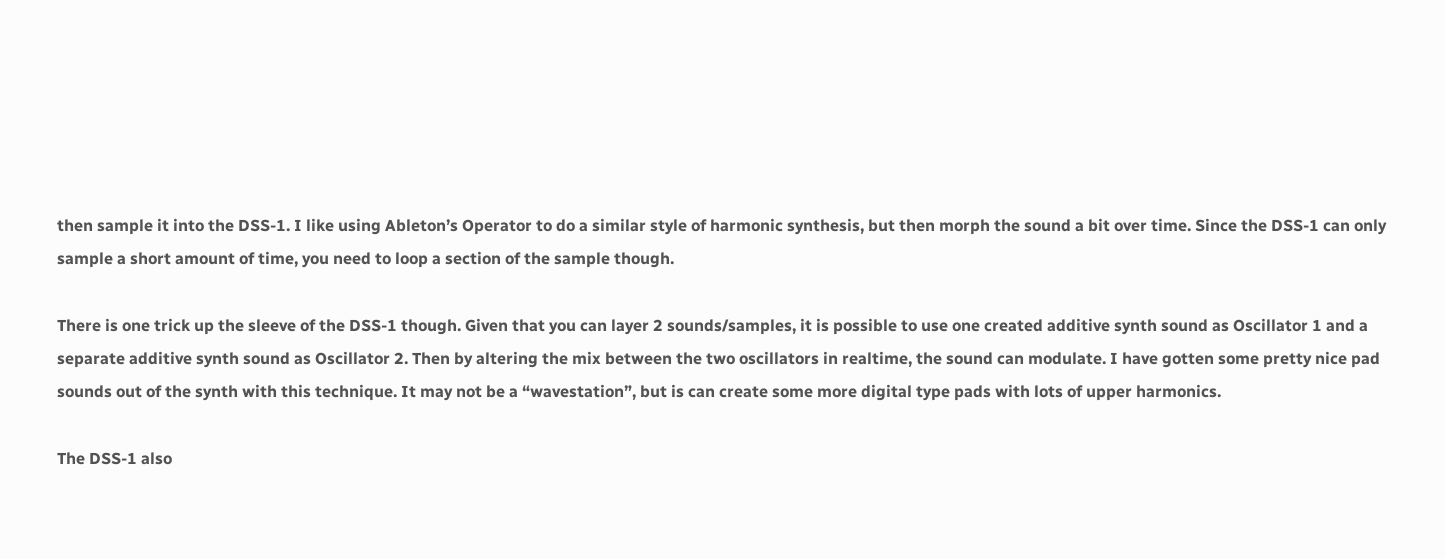then sample it into the DSS-1. I like using Ableton’s Operator to do a similar style of harmonic synthesis, but then morph the sound a bit over time. Since the DSS-1 can only sample a short amount of time, you need to loop a section of the sample though.

There is one trick up the sleeve of the DSS-1 though. Given that you can layer 2 sounds/samples, it is possible to use one created additive synth sound as Oscillator 1 and a separate additive synth sound as Oscillator 2. Then by altering the mix between the two oscillators in realtime, the sound can modulate. I have gotten some pretty nice pad sounds out of the synth with this technique. It may not be a “wavestation”, but is can create some more digital type pads with lots of upper harmonics.

The DSS-1 also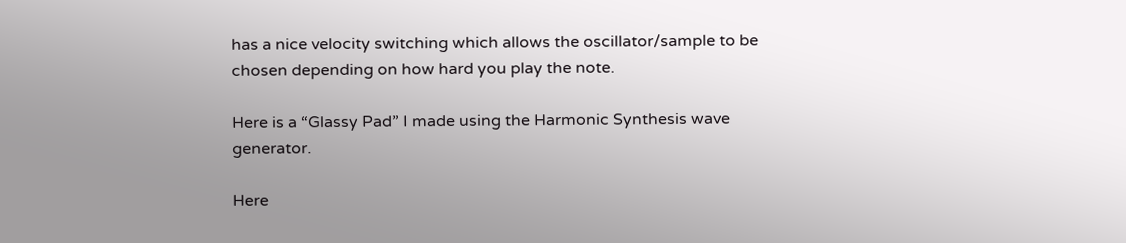has a nice velocity switching which allows the oscillator/sample to be chosen depending on how hard you play the note.

Here is a “Glassy Pad” I made using the Harmonic Synthesis wave generator.

Here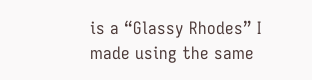is a “Glassy Rhodes” I made using the same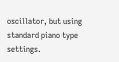oscillator, but using standard piano type settings.